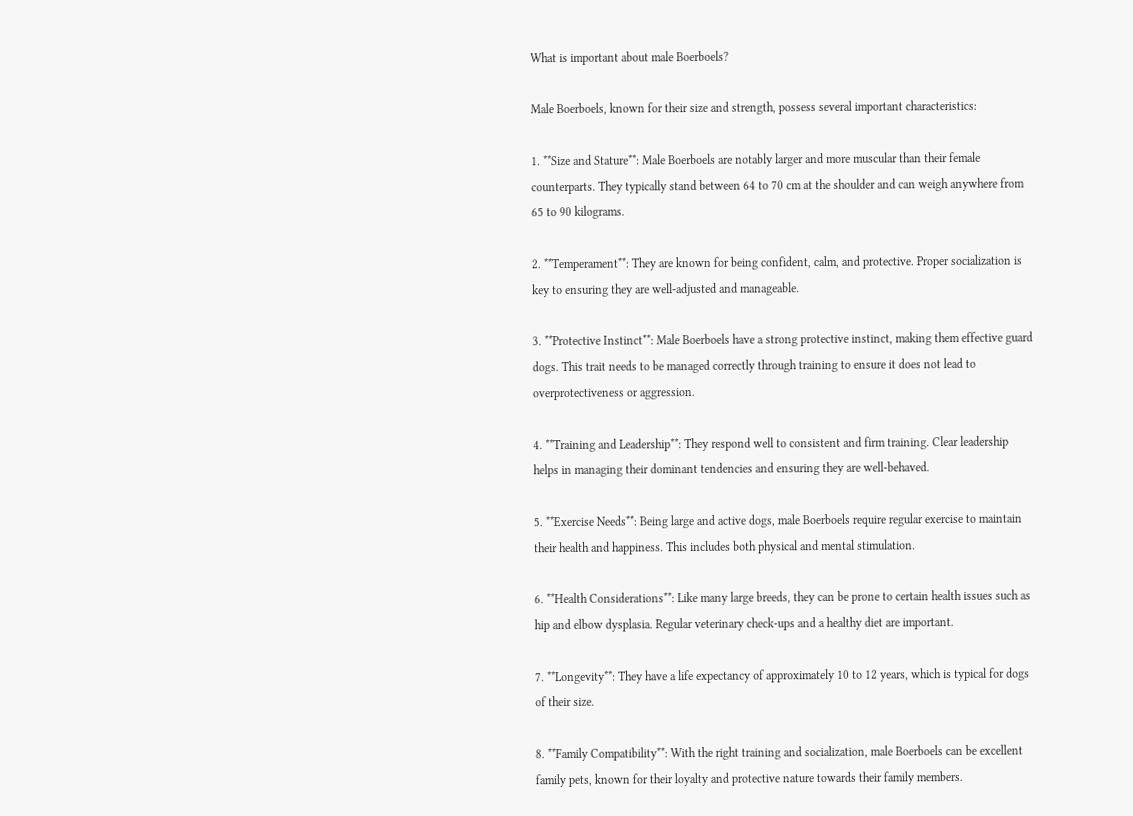What is important about male Boerboels?

Male Boerboels, known for their size and strength, possess several important characteristics:

1. **Size and Stature**: Male Boerboels are notably larger and more muscular than their female counterparts. They typically stand between 64 to 70 cm at the shoulder and can weigh anywhere from 65 to 90 kilograms.

2. **Temperament**: They are known for being confident, calm, and protective. Proper socialization is key to ensuring they are well-adjusted and manageable.

3. **Protective Instinct**: Male Boerboels have a strong protective instinct, making them effective guard dogs. This trait needs to be managed correctly through training to ensure it does not lead to overprotectiveness or aggression.

4. **Training and Leadership**: They respond well to consistent and firm training. Clear leadership helps in managing their dominant tendencies and ensuring they are well-behaved.

5. **Exercise Needs**: Being large and active dogs, male Boerboels require regular exercise to maintain their health and happiness. This includes both physical and mental stimulation.

6. **Health Considerations**: Like many large breeds, they can be prone to certain health issues such as hip and elbow dysplasia. Regular veterinary check-ups and a healthy diet are important.

7. **Longevity**: They have a life expectancy of approximately 10 to 12 years, which is typical for dogs of their size.

8. **Family Compatibility**: With the right training and socialization, male Boerboels can be excellent family pets, known for their loyalty and protective nature towards their family members.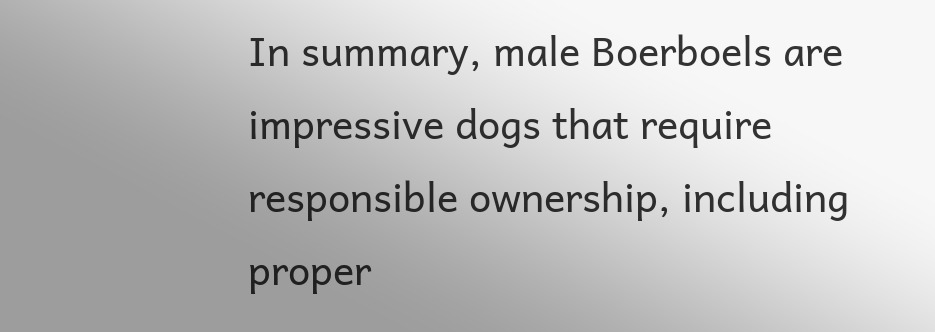In summary, male Boerboels are impressive dogs that require responsible ownership, including proper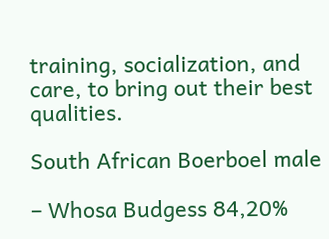training, socialization, and care, to bring out their best qualities.

South African Boerboel male

– Whosa Budgess 84,20%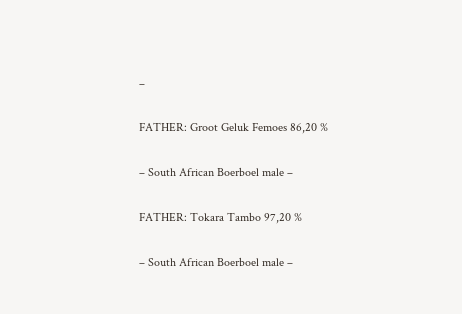–

FATHER: Groot Geluk Femoes 86,20 %

– South African Boerboel male –

FATHER: Tokara Tambo 97,20 %

– South African Boerboel male –